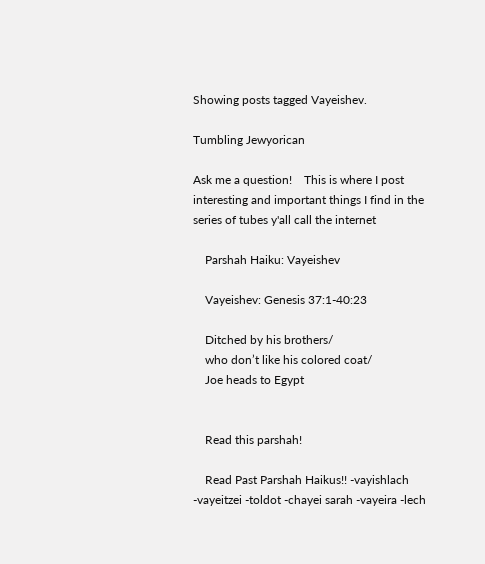Showing posts tagged Vayeishev.

Tumbling Jewyorican

Ask me a question!    This is where I post interesting and important things I find in the series of tubes y'all call the internet

    Parshah Haiku: Vayeishev

    Vayeishev: Genesis 37:1-40:23

    Ditched by his brothers/
    who don’t like his colored coat/
    Joe heads to Egypt


    Read this parshah!

    Read Past Parshah Haikus!! -vayishlach -vayeitzei -toldot -chayei sarah -vayeira -lech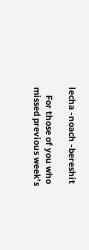lecha -noach -bereshit

    For those of you who missed previous week’s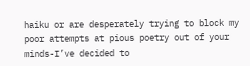haiku or are desperately trying to block my poor attempts at pious poetry out of your minds-I’ve decided to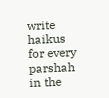write haikus for every parshah in the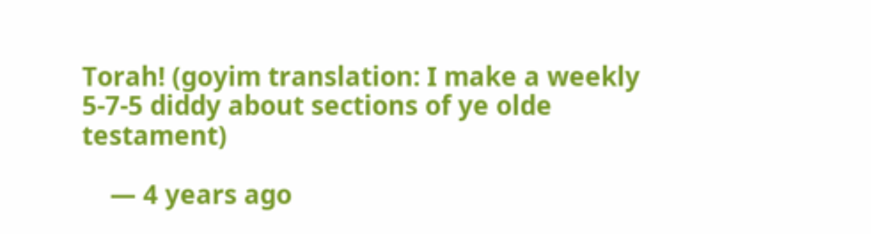Torah! (goyim translation: I make a weekly 5-7-5 diddy about sections of ye olde testament)

    — 4 years ago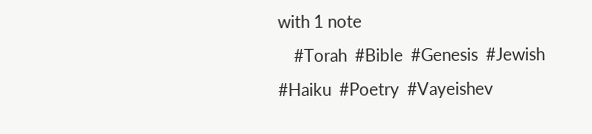with 1 note
    #Torah  #Bible  #Genesis  #Jewish  #Haiku  #Poetry  #Vayeishev